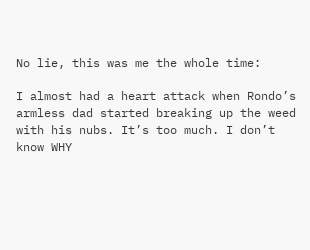No lie, this was me the whole time:

I almost had a heart attack when Rondo’s armless dad started breaking up the weed with his nubs. It’s too much. I don’t know WHY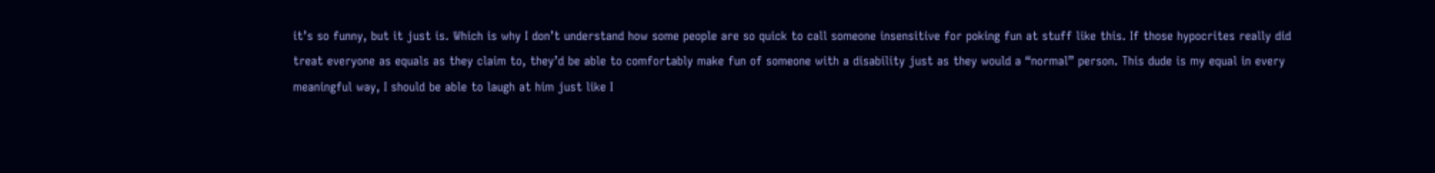it’s so funny, but it just is. Which is why I don’t understand how some people are so quick to call someone insensitive for poking fun at stuff like this. If those hypocrites really did treat everyone as equals as they claim to, they’d be able to comfortably make fun of someone with a disability just as they would a “normal” person. This dude is my equal in every meaningful way, I should be able to laugh at him just like I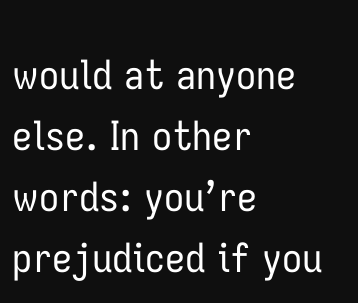would at anyone else. In other words: you’re prejudiced if you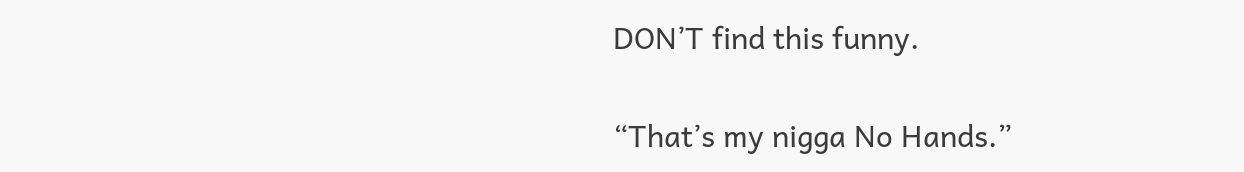DON’T find this funny.

“That’s my nigga No Hands.”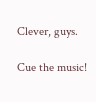Clever, guys.

Cue the music!